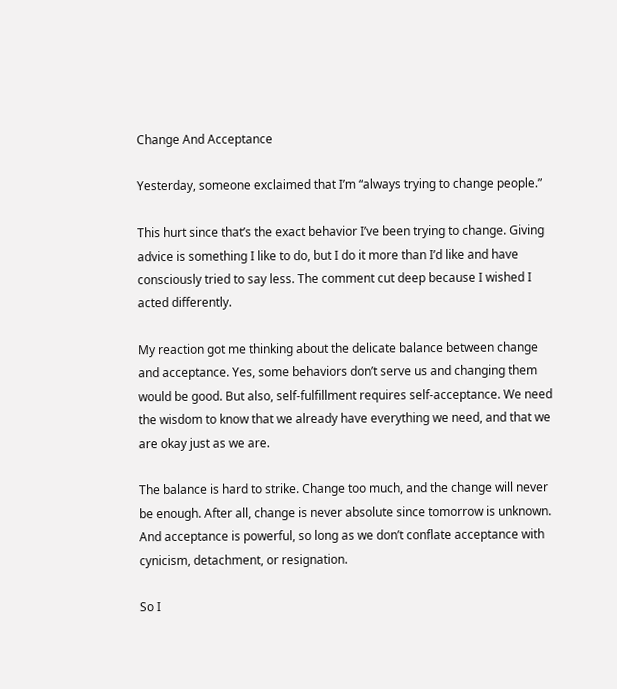Change And Acceptance

Yesterday, someone exclaimed that I’m “always trying to change people.”

This hurt since that’s the exact behavior I’ve been trying to change. Giving advice is something I like to do, but I do it more than I’d like and have consciously tried to say less. The comment cut deep because I wished I acted differently.

My reaction got me thinking about the delicate balance between change and acceptance. Yes, some behaviors don’t serve us and changing them would be good. But also, self-fulfillment requires self-acceptance. We need the wisdom to know that we already have everything we need, and that we are okay just as we are.

The balance is hard to strike. Change too much, and the change will never be enough. After all, change is never absolute since tomorrow is unknown. And acceptance is powerful, so long as we don’t conflate acceptance with cynicism, detachment, or resignation.

So I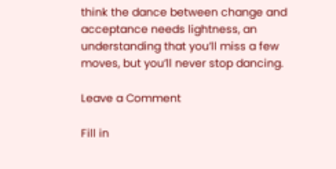think the dance between change and acceptance needs lightness, an understanding that you’ll miss a few moves, but you’ll never stop dancing.

Leave a Comment

Fill in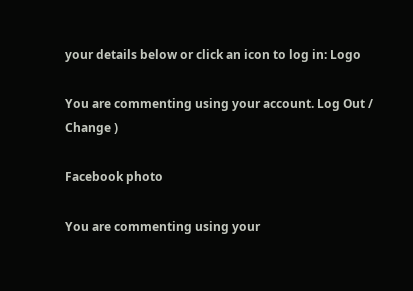your details below or click an icon to log in: Logo

You are commenting using your account. Log Out /  Change )

Facebook photo

You are commenting using your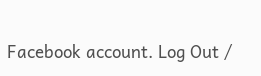Facebook account. Log Out /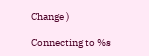Change )

Connecting to %s